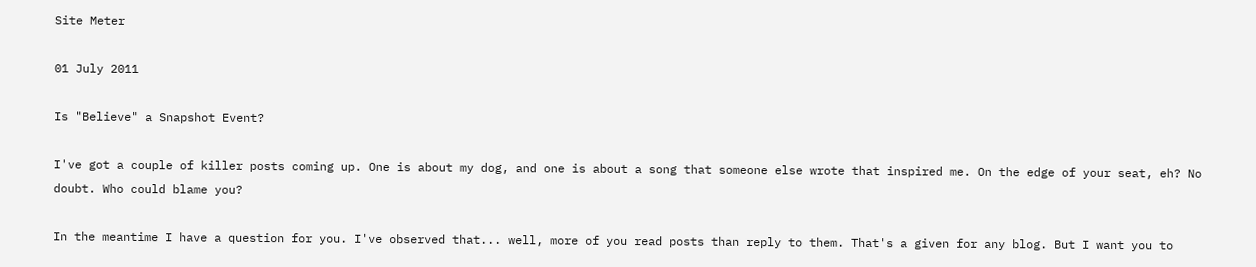Site Meter

01 July 2011

Is "Believe" a Snapshot Event?

I've got a couple of killer posts coming up. One is about my dog, and one is about a song that someone else wrote that inspired me. On the edge of your seat, eh? No doubt. Who could blame you?

In the meantime I have a question for you. I've observed that... well, more of you read posts than reply to them. That's a given for any blog. But I want you to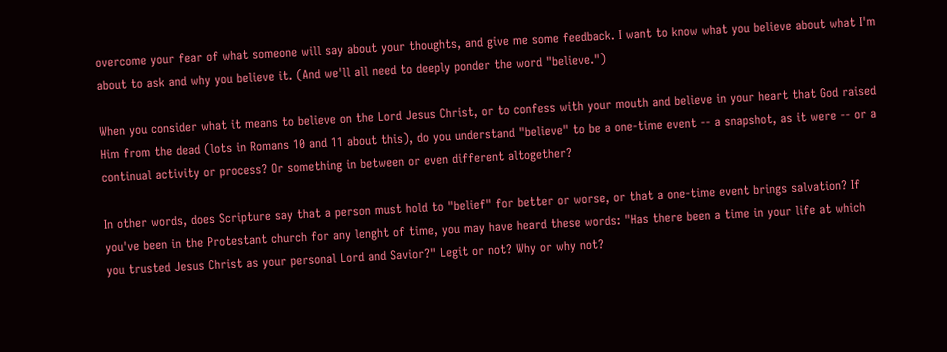overcome your fear of what someone will say about your thoughts, and give me some feedback. I want to know what you believe about what I'm about to ask and why you believe it. (And we'll all need to deeply ponder the word "believe.")

When you consider what it means to believe on the Lord Jesus Christ, or to confess with your mouth and believe in your heart that God raised Him from the dead (lots in Romans 10 and 11 about this), do you understand "believe" to be a one-time event -- a snapshot, as it were -- or a continual activity or process? Or something in between or even different altogether?

In other words, does Scripture say that a person must hold to "belief" for better or worse, or that a one-time event brings salvation? If you've been in the Protestant church for any lenght of time, you may have heard these words: "Has there been a time in your life at which you trusted Jesus Christ as your personal Lord and Savior?" Legit or not? Why or why not?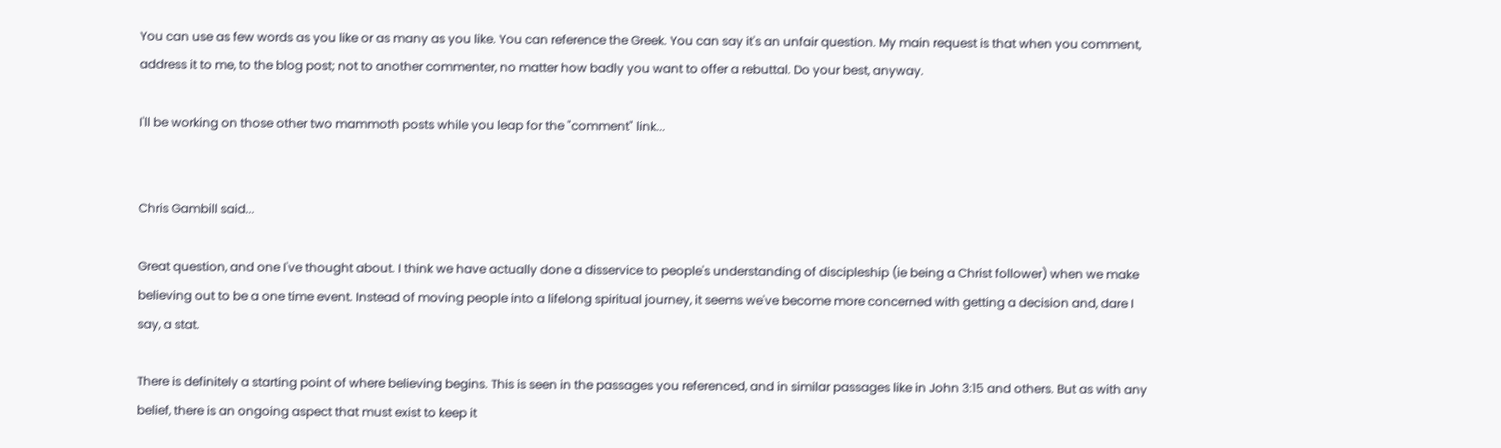You can use as few words as you like or as many as you like. You can reference the Greek. You can say it's an unfair question. My main request is that when you comment, address it to me, to the blog post; not to another commenter, no matter how badly you want to offer a rebuttal. Do your best, anyway.

I'll be working on those other two mammoth posts while you leap for the "comment" link...


Chris Gambill said...

Great question, and one I've thought about. I think we have actually done a disservice to people's understanding of discipleship (ie being a Christ follower) when we make believing out to be a one time event. Instead of moving people into a lifelong spiritual journey, it seems we've become more concerned with getting a decision and, dare I say, a stat.

There is definitely a starting point of where believing begins. This is seen in the passages you referenced, and in similar passages like in John 3:15 and others. But as with any belief, there is an ongoing aspect that must exist to keep it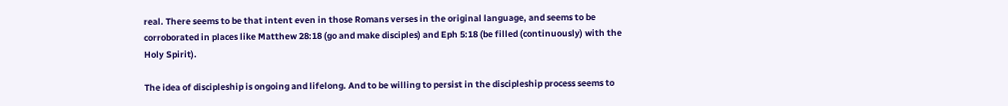real. There seems to be that intent even in those Romans verses in the original language, and seems to be corroborated in places like Matthew 28:18 (go and make disciples) and Eph 5:18 (be filled (continuously) with the Holy Spirit).

The idea of discipleship is ongoing and lifelong. And to be willing to persist in the discipleship process seems to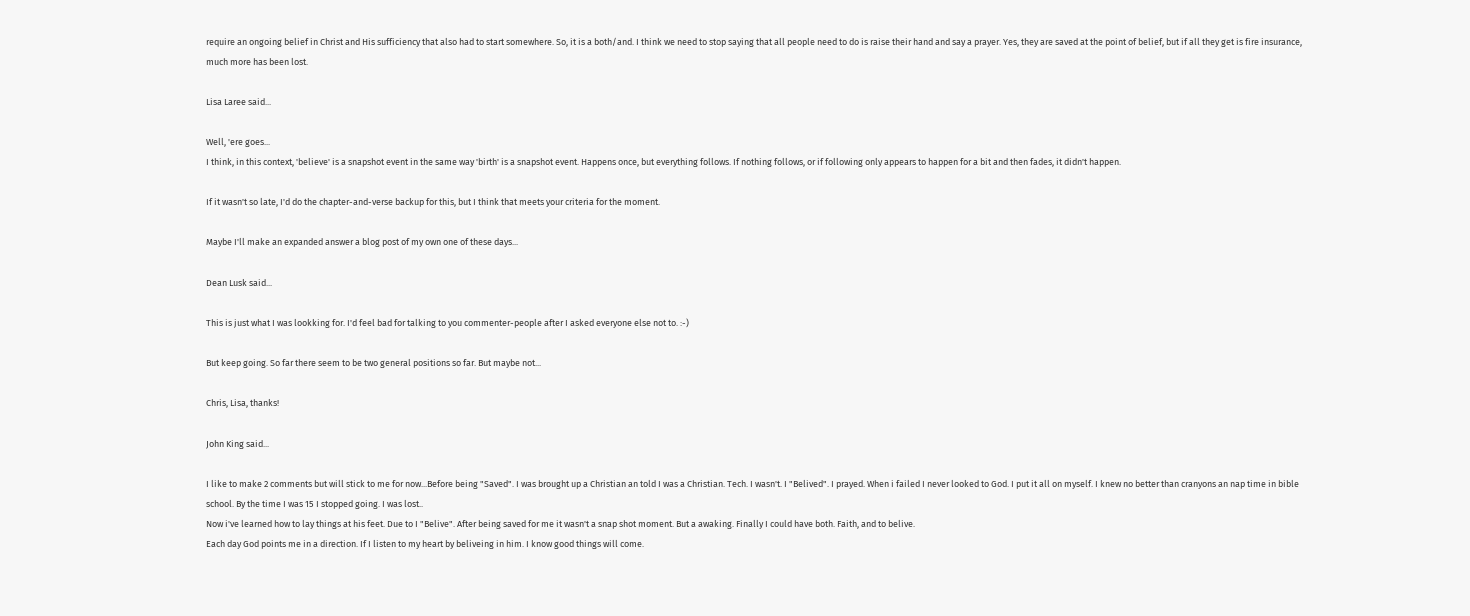require an ongoing belief in Christ and His sufficiency that also had to start somewhere. So, it is a both/and. I think we need to stop saying that all people need to do is raise their hand and say a prayer. Yes, they are saved at the point of belief, but if all they get is fire insurance, much more has been lost.

Lisa Laree said...

Well, 'ere goes...
I think, in this context, 'believe' is a snapshot event in the same way 'birth' is a snapshot event. Happens once, but everything follows. If nothing follows, or if following only appears to happen for a bit and then fades, it didn't happen.

If it wasn't so late, I'd do the chapter-and-verse backup for this, but I think that meets your criteria for the moment.

Maybe I'll make an expanded answer a blog post of my own one of these days...

Dean Lusk said...

This is just what I was lookking for. I'd feel bad for talking to you commenter-people after I asked everyone else not to. :-)

But keep going. So far there seem to be two general positions so far. But maybe not...

Chris, Lisa, thanks!

John King said...

I like to make 2 comments but will stick to me for now...Before being "Saved". I was brought up a Christian an told I was a Christian. Tech. I wasn't. I "Belived". I prayed. When i failed I never looked to God. I put it all on myself. I knew no better than cranyons an nap time in bible school. By the time I was 15 I stopped going. I was lost..
Now i've learned how to lay things at his feet. Due to I "Belive". After being saved for me it wasn't a snap shot moment. But a awaking. Finally I could have both. Faith, and to belive.
Each day God points me in a direction. If I listen to my heart by beliveing in him. I know good things will come.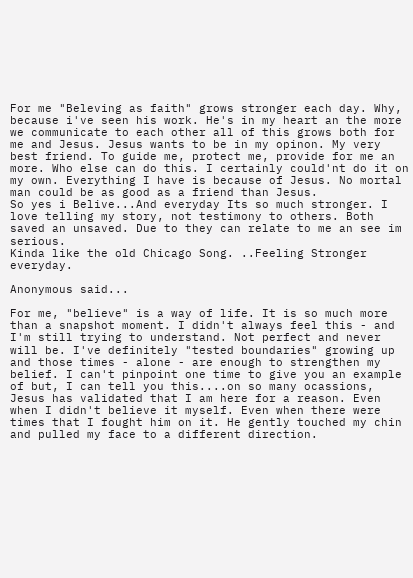For me "Beleving as faith" grows stronger each day. Why, because i've seen his work. He's in my heart an the more we communicate to each other all of this grows both for me and Jesus. Jesus wants to be in my opinon. My very best friend. To guide me, protect me, provide for me an more. Who else can do this. I certainly could'nt do it on my own. Everything I have is because of Jesus. No mortal man could be as good as a friend than Jesus.
So yes i Belive...And everyday Its so much stronger. I love telling my story, not testimony to others. Both saved an unsaved. Due to they can relate to me an see im serious.
Kinda like the old Chicago Song. ..Feeling Stronger everyday.

Anonymous said...

For me, "believe" is a way of life. It is so much more than a snapshot moment. I didn't always feel this - and I'm still trying to understand. Not perfect and never will be. I've definitely "tested boundaries" growing up and those times - alone - are enough to strengthen my belief. I can't pinpoint one time to give you an example of but, I can tell you this....on so many ocassions, Jesus has validated that I am here for a reason. Even when I didn't believe it myself. Even when there were times that I fought him on it. He gently touched my chin and pulled my face to a different direction.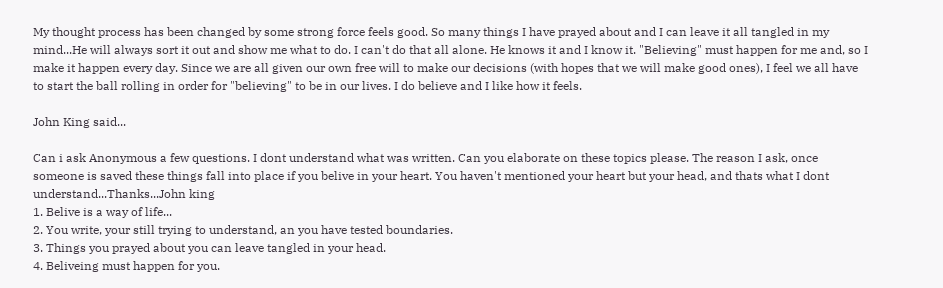My thought process has been changed by some strong force feels good. So many things I have prayed about and I can leave it all tangled in my mind...He will always sort it out and show me what to do. I can't do that all alone. He knows it and I know it. "Believing" must happen for me and, so I make it happen every day. Since we are all given our own free will to make our decisions (with hopes that we will make good ones), I feel we all have to start the ball rolling in order for "believing" to be in our lives. I do believe and I like how it feels.

John King said...

Can i ask Anonymous a few questions. I dont understand what was written. Can you elaborate on these topics please. The reason I ask, once someone is saved these things fall into place if you belive in your heart. You haven't mentioned your heart but your head, and thats what I dont understand...Thanks...John king
1. Belive is a way of life...
2. You write, your still trying to understand, an you have tested boundaries.
3. Things you prayed about you can leave tangled in your head.
4. Beliveing must happen for you.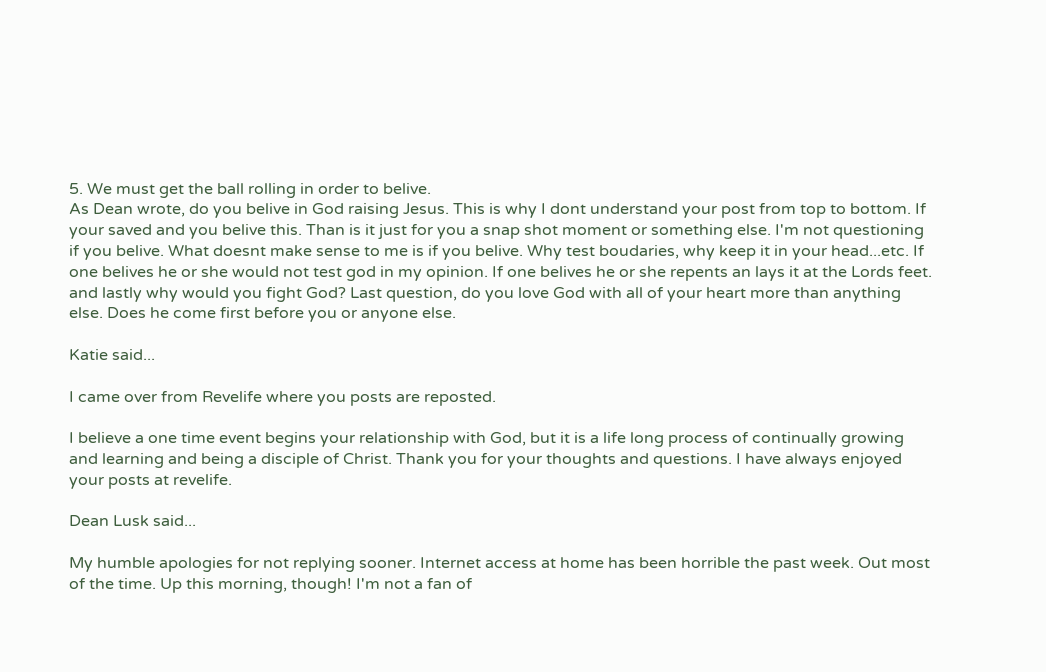5. We must get the ball rolling in order to belive.
As Dean wrote, do you belive in God raising Jesus. This is why I dont understand your post from top to bottom. If your saved and you belive this. Than is it just for you a snap shot moment or something else. I'm not questioning if you belive. What doesnt make sense to me is if you belive. Why test boudaries, why keep it in your head...etc. If one belives he or she would not test god in my opinion. If one belives he or she repents an lays it at the Lords feet. and lastly why would you fight God? Last question, do you love God with all of your heart more than anything else. Does he come first before you or anyone else.

Katie said...

I came over from Revelife where you posts are reposted.

I believe a one time event begins your relationship with God, but it is a life long process of continually growing and learning and being a disciple of Christ. Thank you for your thoughts and questions. I have always enjoyed your posts at revelife.

Dean Lusk said...

My humble apologies for not replying sooner. Internet access at home has been horrible the past week. Out most of the time. Up this morning, though! I'm not a fan of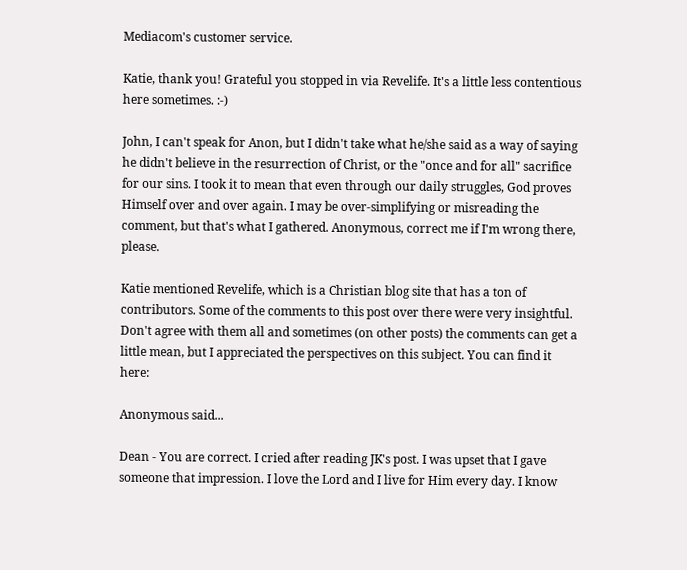Mediacom's customer service.

Katie, thank you! Grateful you stopped in via Revelife. It's a little less contentious here sometimes. :-)

John, I can't speak for Anon, but I didn't take what he/she said as a way of saying he didn't believe in the resurrection of Christ, or the "once and for all" sacrifice for our sins. I took it to mean that even through our daily struggles, God proves Himself over and over again. I may be over-simplifying or misreading the comment, but that's what I gathered. Anonymous, correct me if I'm wrong there, please.

Katie mentioned Revelife, which is a Christian blog site that has a ton of contributors. Some of the comments to this post over there were very insightful. Don't agree with them all and sometimes (on other posts) the comments can get a little mean, but I appreciated the perspectives on this subject. You can find it here:

Anonymous said...

Dean - You are correct. I cried after reading JK's post. I was upset that I gave someone that impression. I love the Lord and I live for Him every day. I know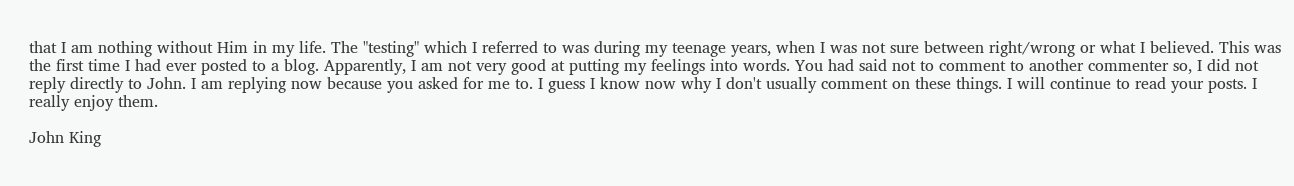that I am nothing without Him in my life. The "testing" which I referred to was during my teenage years, when I was not sure between right/wrong or what I believed. This was the first time I had ever posted to a blog. Apparently, I am not very good at putting my feelings into words. You had said not to comment to another commenter so, I did not reply directly to John. I am replying now because you asked for me to. I guess I know now why I don't usually comment on these things. I will continue to read your posts. I really enjoy them.

John King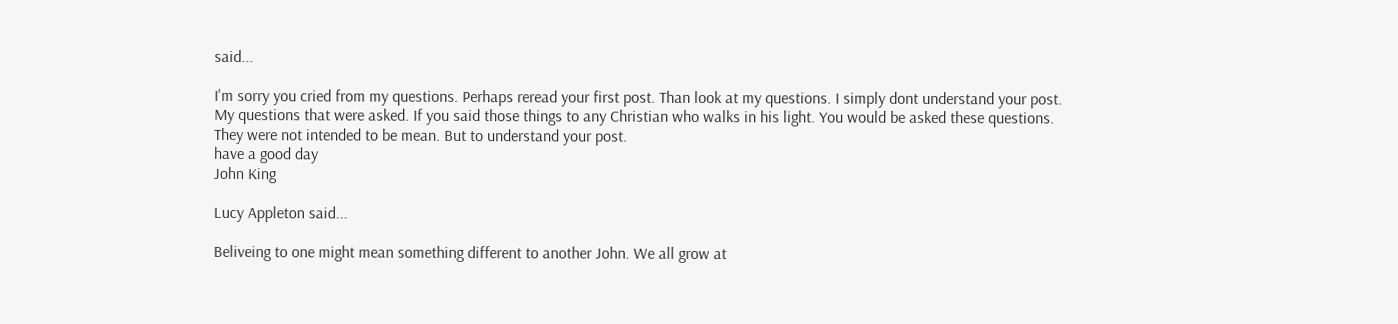said...

I'm sorry you cried from my questions. Perhaps reread your first post. Than look at my questions. I simply dont understand your post.
My questions that were asked. If you said those things to any Christian who walks in his light. You would be asked these questions.
They were not intended to be mean. But to understand your post.
have a good day
John King

Lucy Appleton said...

Beliveing to one might mean something different to another John. We all grow at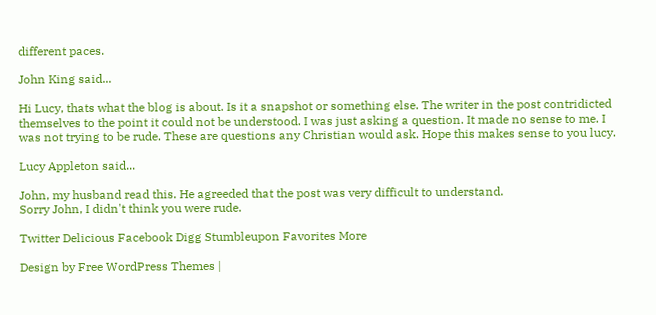different paces.

John King said...

Hi Lucy, thats what the blog is about. Is it a snapshot or something else. The writer in the post contridicted themselves to the point it could not be understood. I was just asking a question. It made no sense to me. I was not trying to be rude. These are questions any Christian would ask. Hope this makes sense to you lucy.

Lucy Appleton said...

John, my husband read this. He agreeded that the post was very difficult to understand.
Sorry John, I didn't think you were rude.

Twitter Delicious Facebook Digg Stumbleupon Favorites More

Design by Free WordPress Themes |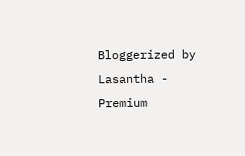Bloggerized by Lasantha - Premium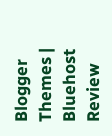Blogger Themes | Bluehost Review